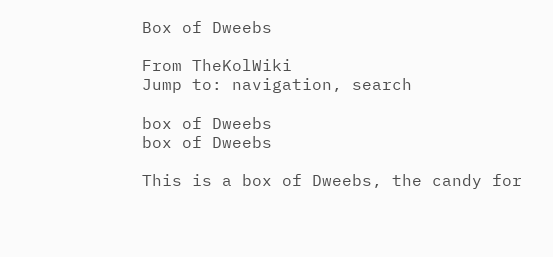Box of Dweebs

From TheKolWiki
Jump to: navigation, search

box of Dweebs
box of Dweebs

This is a box of Dweebs, the candy for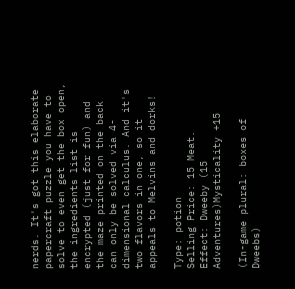nerds. It's got this elaborate papercraft puzzle you have to solve to even get the box open, the ingredients list is encrypted (just for fun) and the maze printed on the back can only be solved via 4-dimensional calculus. And it's two flavors in one, so it appeals to Melvins and dorks!

Type: potion
Selling Price: 15 Meat.
Effect: Dweeby (15 Adventures)Mysticality +15

(In-game plural: boxes of Dweebs)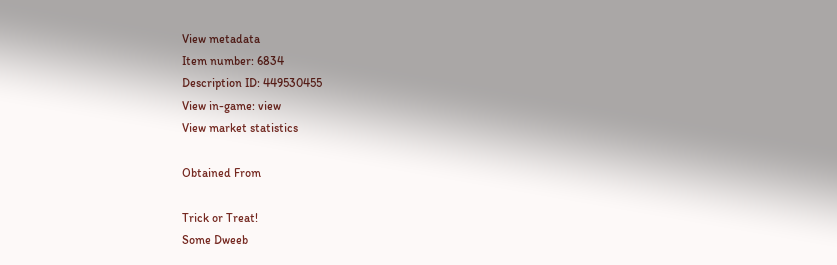View metadata
Item number: 6834
Description ID: 449530455
View in-game: view
View market statistics

Obtained From

Trick or Treat!
Some Dweeb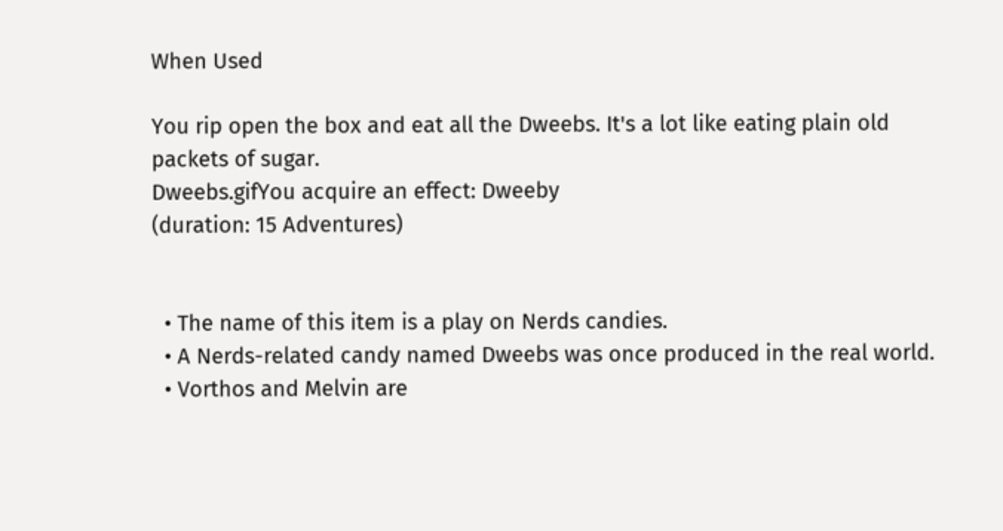When Used

You rip open the box and eat all the Dweebs. It's a lot like eating plain old packets of sugar.
Dweebs.gifYou acquire an effect: Dweeby
(duration: 15 Adventures)


  • The name of this item is a play on Nerds candies.
  • A Nerds-related candy named Dweebs was once produced in the real world.
  • Vorthos and Melvin are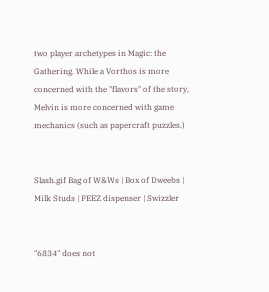two player archetypes in Magic: the Gathering. While a Vorthos is more concerned with the "flavors" of the story, Melvin is more concerned with game mechanics (such as papercraft puzzles.)


Slash.gif Bag of W&Ws | Box of Dweebs | Milk Studs | PEEZ dispenser | Swizzler


"6834" does not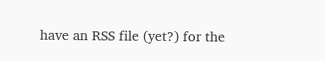have an RSS file (yet?) for the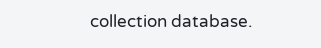collection database.